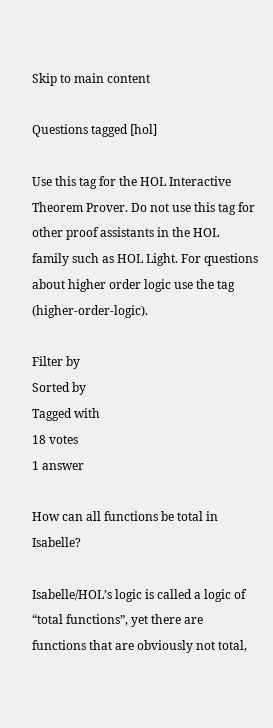Skip to main content

Questions tagged [hol]

Use this tag for the HOL Interactive Theorem Prover. Do not use this tag for other proof assistants in the HOL family such as HOL Light. For questions about higher order logic use the tag (higher-order-logic).

Filter by
Sorted by
Tagged with
18 votes
1 answer

How can all functions be total in Isabelle?

Isabelle/HOL’s logic is called a logic of “total functions”, yet there are functions that are obviously not total,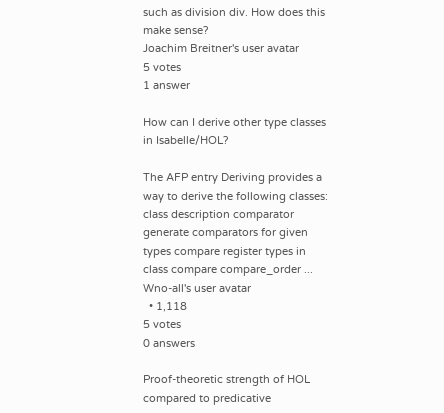such as division div. How does this make sense?
Joachim Breitner's user avatar
5 votes
1 answer

How can I derive other type classes in Isabelle/HOL?

The AFP entry Deriving provides a way to derive the following classes: class description comparator generate comparators for given types compare register types in class compare compare_order ...
Wno-all's user avatar
  • 1,118
5 votes
0 answers

Proof-theoretic strength of HOL compared to predicative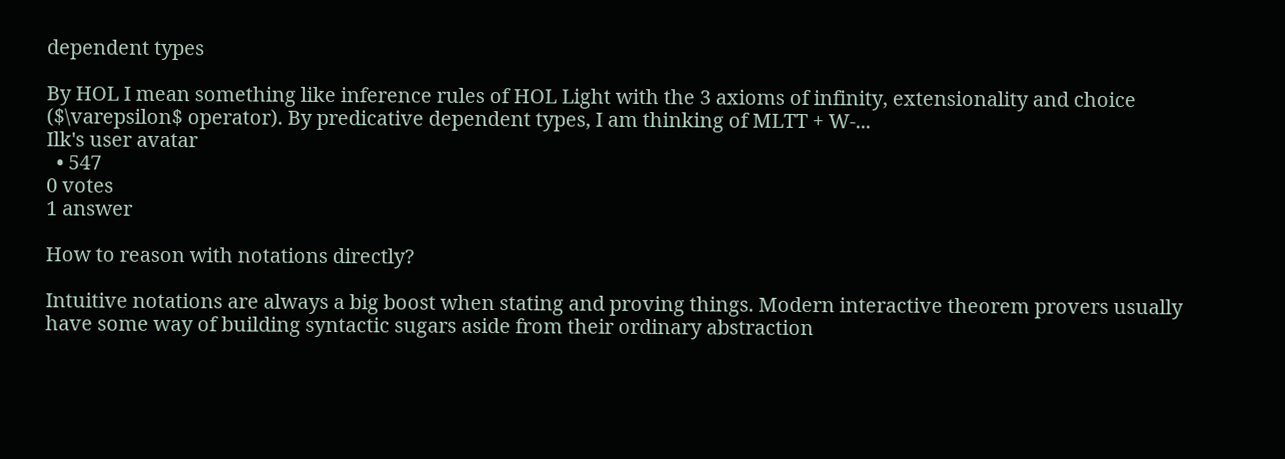dependent types

By HOL I mean something like inference rules of HOL Light with the 3 axioms of infinity, extensionality and choice ($\varepsilon$ operator). By predicative dependent types, I am thinking of MLTT + W-...
Ilk's user avatar
  • 547
0 votes
1 answer

How to reason with notations directly?

Intuitive notations are always a big boost when stating and proving things. Modern interactive theorem provers usually have some way of building syntactic sugars aside from their ordinary abstraction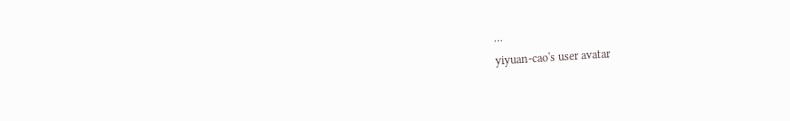...
yiyuan-cao's user avatar